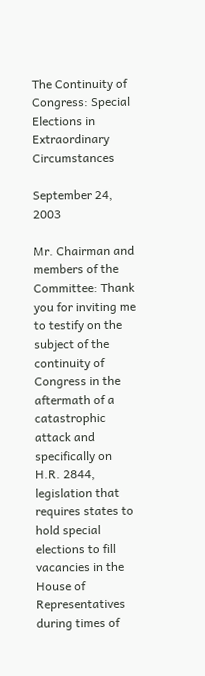The Continuity of Congress: Special Elections in Extraordinary Circumstances

September 24, 2003

Mr. Chairman and members of the Committee: Thank you for inviting me to testify on the subject of the continuity of Congress in the aftermath of a catastrophic attack and specifically on H.R. 2844, legislation that requires states to hold special elections to fill vacancies in the House of Representatives during times of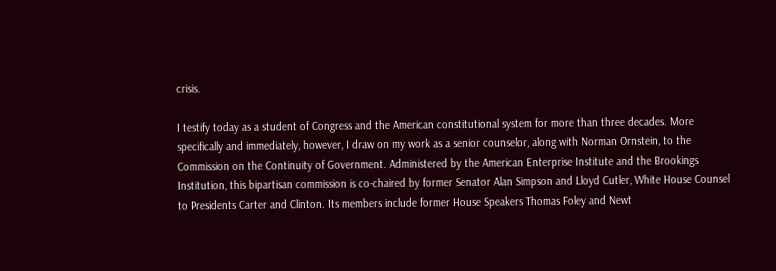crisis.

I testify today as a student of Congress and the American constitutional system for more than three decades. More specifically and immediately, however, I draw on my work as a senior counselor, along with Norman Ornstein, to the Commission on the Continuity of Government. Administered by the American Enterprise Institute and the Brookings Institution, this bipartisan commission is co-chaired by former Senator Alan Simpson and Lloyd Cutler, White House Counsel to Presidents Carter and Clinton. Its members include former House Speakers Thomas Foley and Newt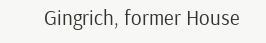Gingrich, former House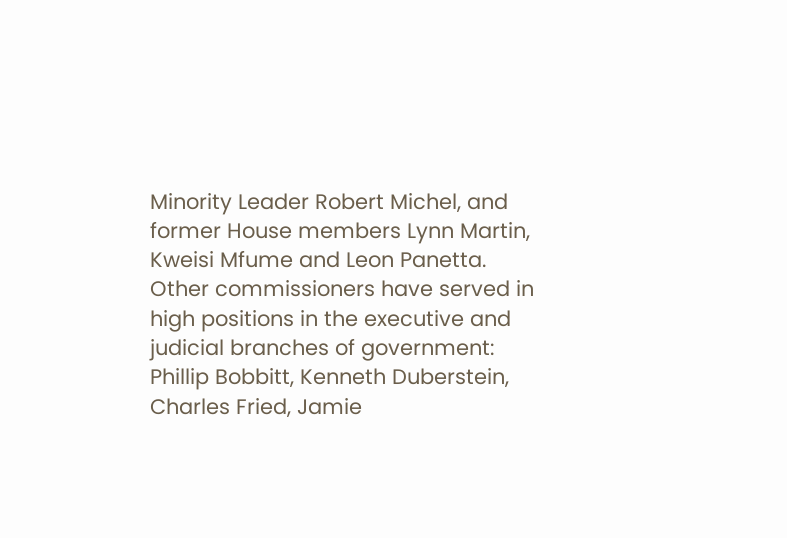Minority Leader Robert Michel, and former House members Lynn Martin, Kweisi Mfume and Leon Panetta. Other commissioners have served in high positions in the executive and judicial branches of government: Phillip Bobbitt, Kenneth Duberstein, Charles Fried, Jamie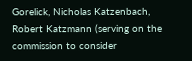Gorelick, Nicholas Katzenbach, Robert Katzmann (serving on the commission to consider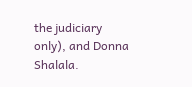the judiciary only), and Donna Shalala.